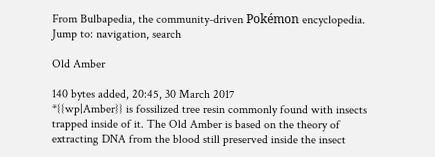From Bulbapedia, the community-driven Pokémon encyclopedia.
Jump to: navigation, search

Old Amber

140 bytes added, 20:45, 30 March 2017
*{{wp|Amber}} is fossilized tree resin commonly found with insects trapped inside of it. The Old Amber is based on the theory of extracting DNA from the blood still preserved inside the insect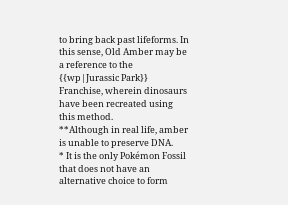to bring back past lifeforms. In this sense, Old Amber may be a reference to the {{wp|Jurassic Park}} Franchise, wherein dinosaurs have been recreated using this method.
**Although in real life, amber is unable to preserve DNA.
* It is the only Pokémon Fossil that does not have an alternative choice to form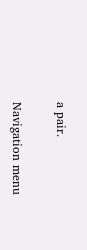a pair.

Navigation menu